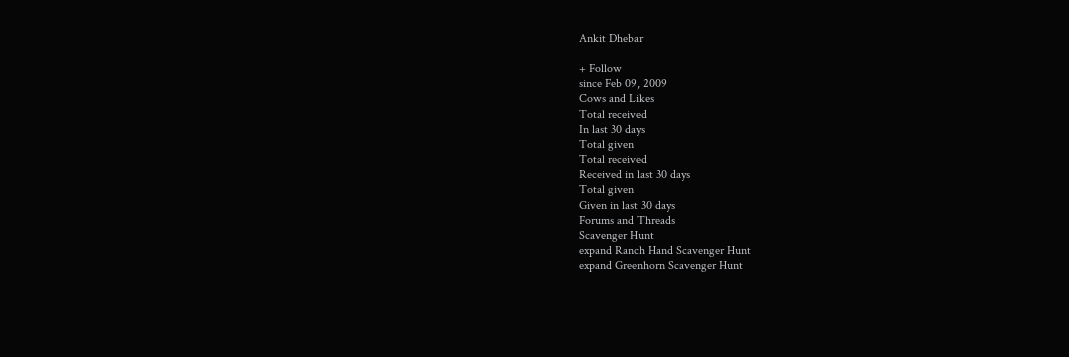Ankit Dhebar

+ Follow
since Feb 09, 2009
Cows and Likes
Total received
In last 30 days
Total given
Total received
Received in last 30 days
Total given
Given in last 30 days
Forums and Threads
Scavenger Hunt
expand Ranch Hand Scavenger Hunt
expand Greenhorn Scavenger Hunt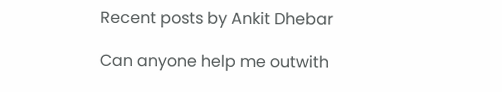Recent posts by Ankit Dhebar

Can anyone help me outwith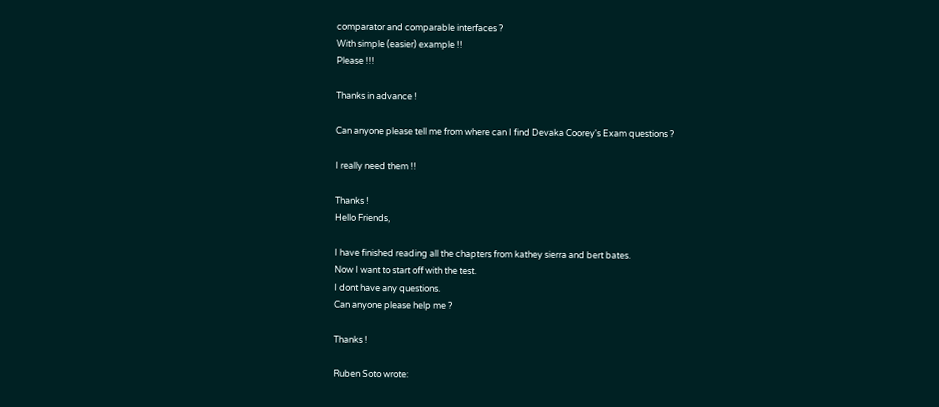comparator and comparable interfaces ?
With simple (easier) example !!
Please !!!

Thanks in advance !

Can anyone please tell me from where can I find Devaka Coorey's Exam questions ?

I really need them !!

Thanks !
Hello Friends,

I have finished reading all the chapters from kathey sierra and bert bates.
Now I want to start off with the test.
I dont have any questions.
Can anyone please help me ?

Thanks !

Ruben Soto wrote: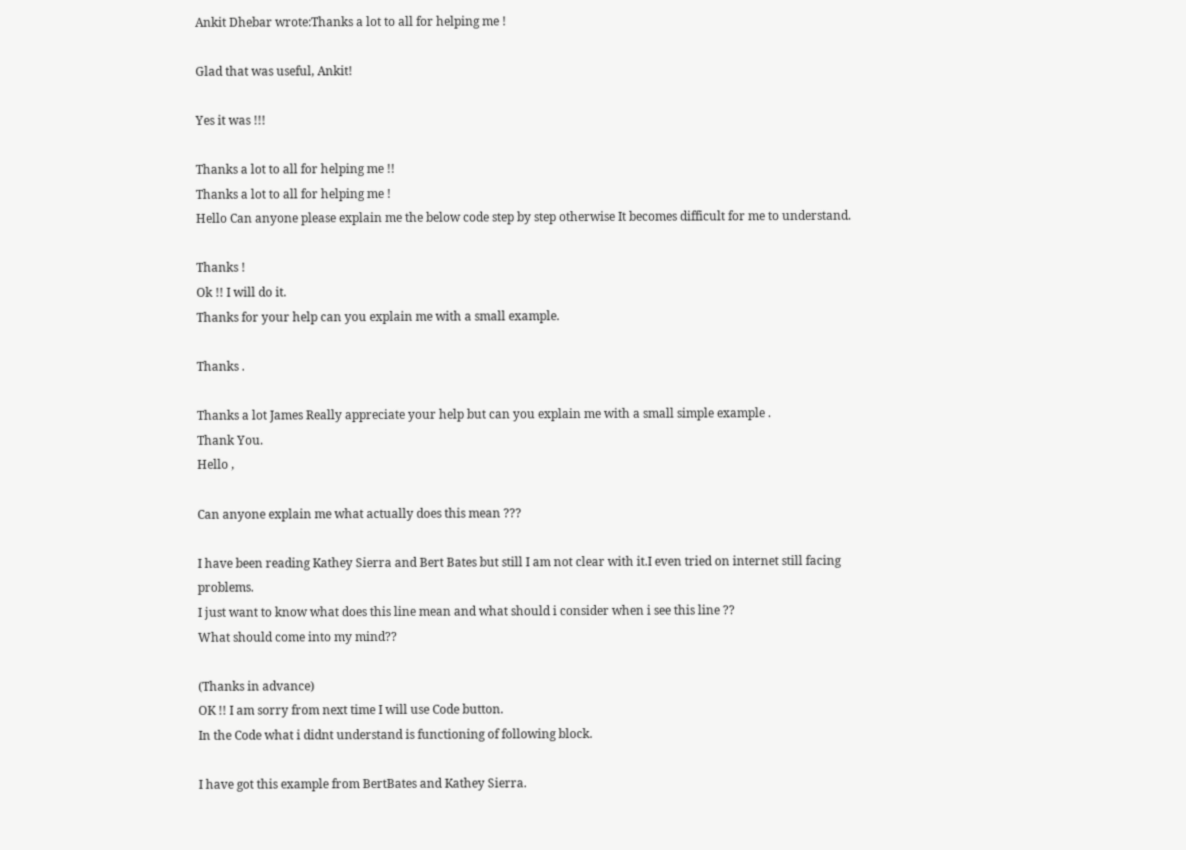Ankit Dhebar wrote:Thanks a lot to all for helping me !

Glad that was useful, Ankit!

Yes it was !!!

Thanks a lot to all for helping me !!
Thanks a lot to all for helping me !
Hello Can anyone please explain me the below code step by step otherwise It becomes difficult for me to understand.

Thanks !
Ok !! I will do it.
Thanks for your help can you explain me with a small example.

Thanks .

Thanks a lot James Really appreciate your help but can you explain me with a small simple example .
Thank You.
Hello ,

Can anyone explain me what actually does this mean ???

I have been reading Kathey Sierra and Bert Bates but still I am not clear with it.I even tried on internet still facing problems.
I just want to know what does this line mean and what should i consider when i see this line ??
What should come into my mind??

(Thanks in advance)
OK !! I am sorry from next time I will use Code button.
In the Code what i didnt understand is functioning of following block.

I have got this example from BertBates and Kathey Sierra.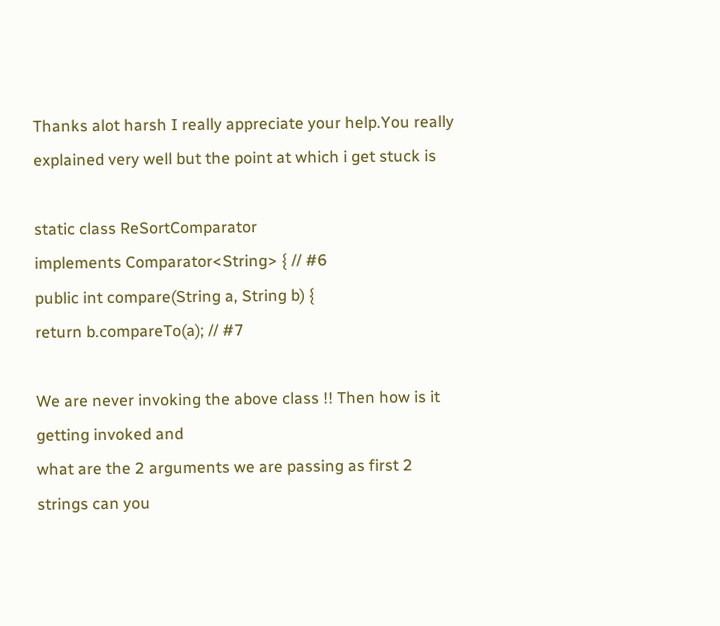Thanks alot harsh I really appreciate your help.You really explained very well but the point at which i get stuck is

static class ReSortComparator
implements Comparator<String> { // #6
public int compare(String a, String b) {
return b.compareTo(a); // #7

We are never invoking the above class !! Then how is it getting invoked and
what are the 2 arguments we are passing as first 2 strings can you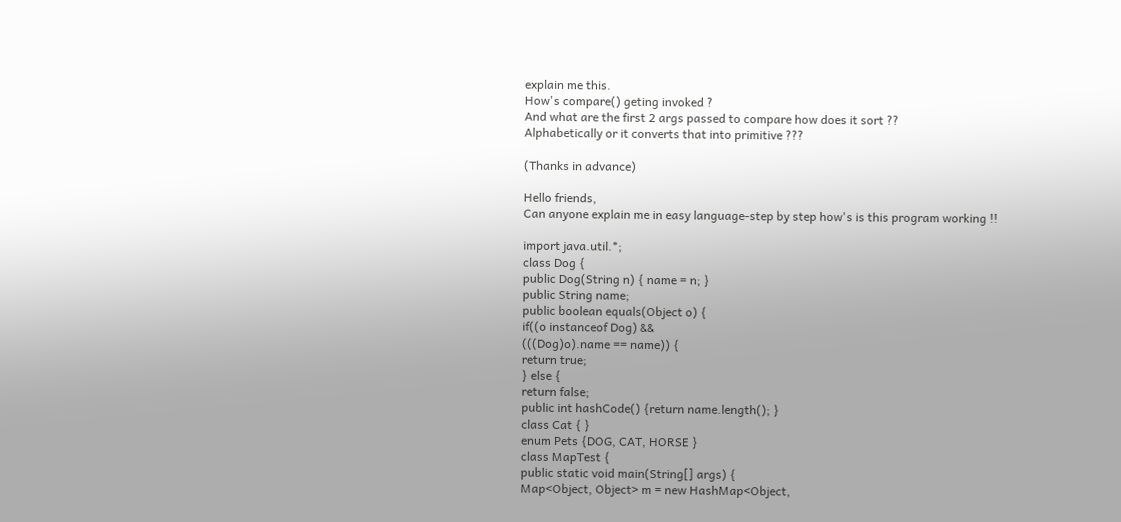explain me this.
How's compare() geting invoked ?
And what are the first 2 args passed to compare how does it sort ??
Alphabetically or it converts that into primitive ???

(Thanks in advance)

Hello friends,
Can anyone explain me in easy language-step by step how's is this program working !!

import java.util.*;
class Dog {
public Dog(String n) { name = n; }
public String name;
public boolean equals(Object o) {
if((o instanceof Dog) &&
(((Dog)o).name == name)) {
return true;
} else {
return false;
public int hashCode() {return name.length(); }
class Cat { }
enum Pets {DOG, CAT, HORSE }
class MapTest {
public static void main(String[] args) {
Map<Object, Object> m = new HashMap<Object,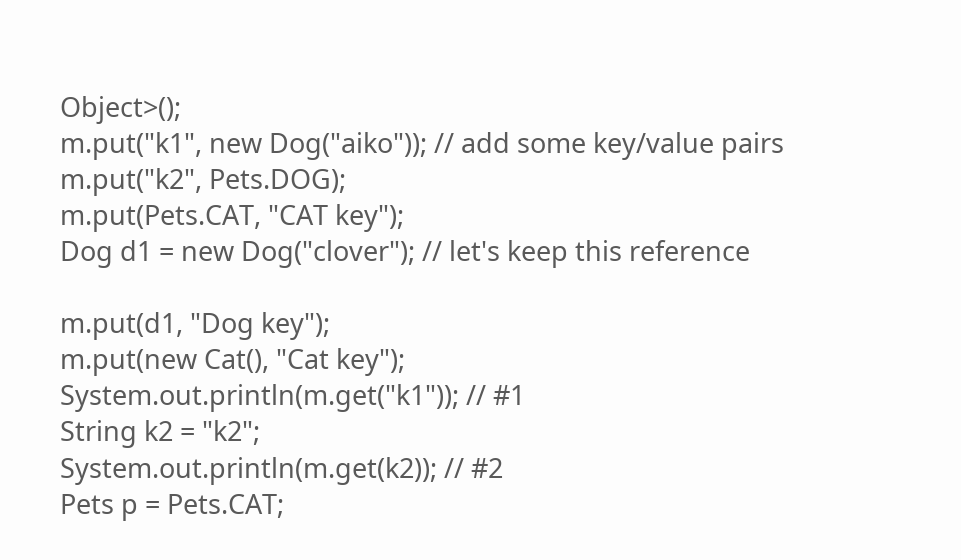Object>();
m.put("k1", new Dog("aiko")); // add some key/value pairs
m.put("k2", Pets.DOG);
m.put(Pets.CAT, "CAT key");
Dog d1 = new Dog("clover"); // let's keep this reference

m.put(d1, "Dog key");
m.put(new Cat(), "Cat key");
System.out.println(m.get("k1")); // #1
String k2 = "k2";
System.out.println(m.get(k2)); // #2
Pets p = Pets.CAT;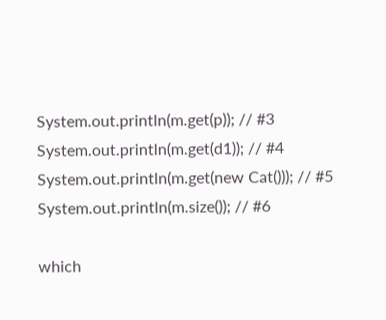System.out.println(m.get(p)); // #3
System.out.println(m.get(d1)); // #4
System.out.println(m.get(new Cat())); // #5
System.out.println(m.size()); // #6

which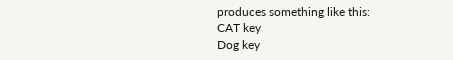produces something like this:
CAT key
Dog key